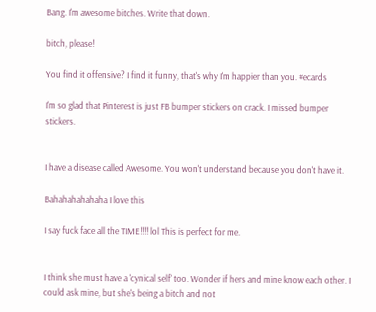Bang. I'm awesome bitches. Write that down.

bitch, please!

You find it offensive? I find it funny, that's why I'm happier than you. #ecards

I'm so glad that Pinterest is just FB bumper stickers on crack. I missed bumper stickers.


I have a disease called Awesome. You won't understand because you don't have it.

Bahahahahahaha I love this

I say fuck face all the TIME!!!! lol This is perfect for me.


I think she must have a 'cynical self' too. Wonder if hers and mine know each other. I could ask mine, but she's being a bitch and not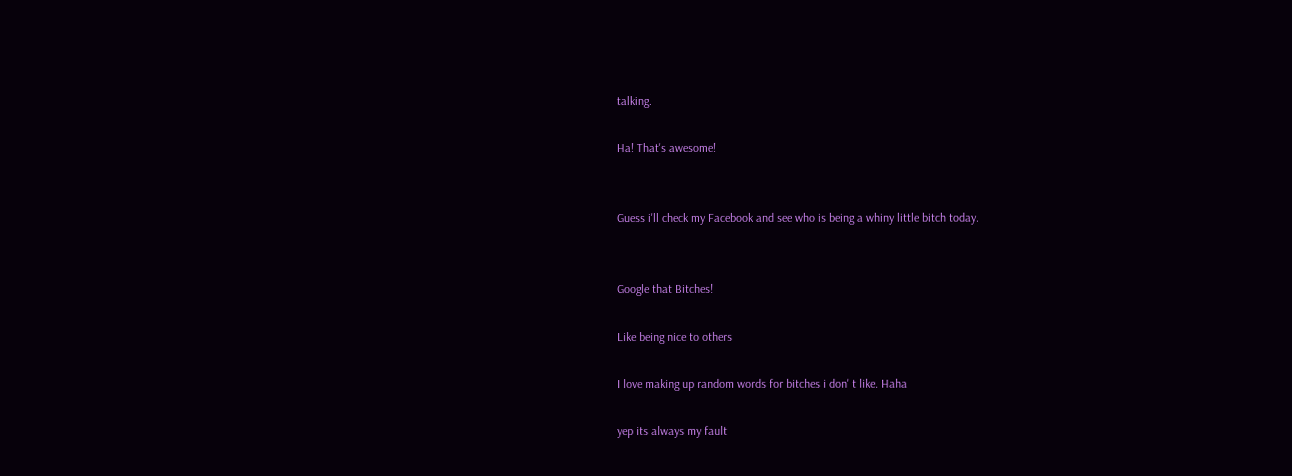talking.

Ha! That's awesome!


Guess i'll check my Facebook and see who is being a whiny little bitch today.


Google that Bitches!

Like being nice to others

I love making up random words for bitches i don' t like. Haha

yep its always my fault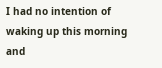I had no intention of waking up this morning and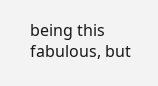being this fabulous, but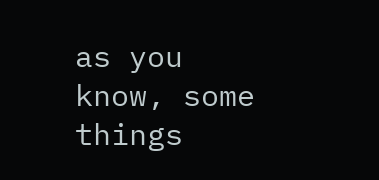as you know, some things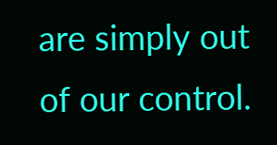are simply out of our control.